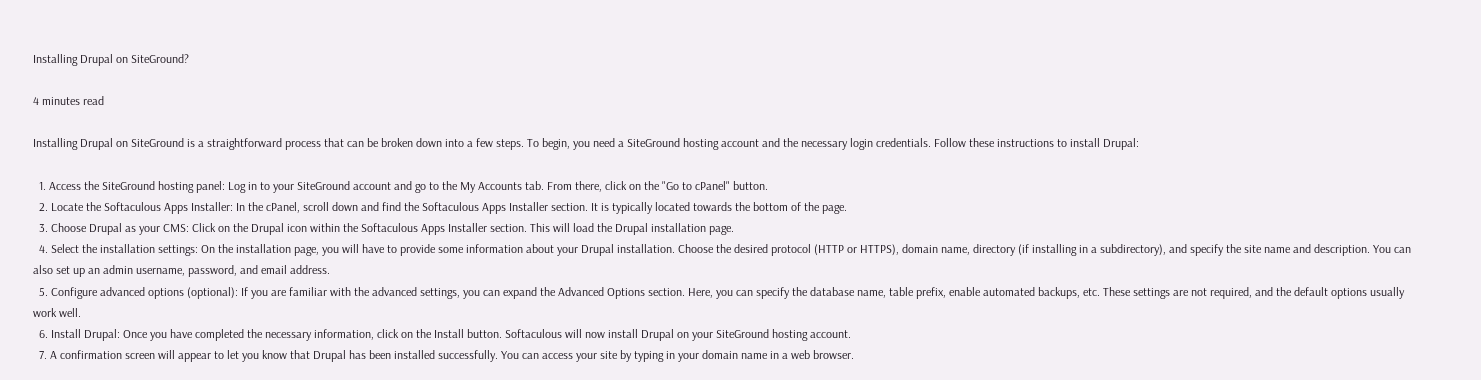Installing Drupal on SiteGround?

4 minutes read

Installing Drupal on SiteGround is a straightforward process that can be broken down into a few steps. To begin, you need a SiteGround hosting account and the necessary login credentials. Follow these instructions to install Drupal:

  1. Access the SiteGround hosting panel: Log in to your SiteGround account and go to the My Accounts tab. From there, click on the "Go to cPanel" button.
  2. Locate the Softaculous Apps Installer: In the cPanel, scroll down and find the Softaculous Apps Installer section. It is typically located towards the bottom of the page.
  3. Choose Drupal as your CMS: Click on the Drupal icon within the Softaculous Apps Installer section. This will load the Drupal installation page.
  4. Select the installation settings: On the installation page, you will have to provide some information about your Drupal installation. Choose the desired protocol (HTTP or HTTPS), domain name, directory (if installing in a subdirectory), and specify the site name and description. You can also set up an admin username, password, and email address.
  5. Configure advanced options (optional): If you are familiar with the advanced settings, you can expand the Advanced Options section. Here, you can specify the database name, table prefix, enable automated backups, etc. These settings are not required, and the default options usually work well.
  6. Install Drupal: Once you have completed the necessary information, click on the Install button. Softaculous will now install Drupal on your SiteGround hosting account.
  7. A confirmation screen will appear to let you know that Drupal has been installed successfully. You can access your site by typing in your domain name in a web browser.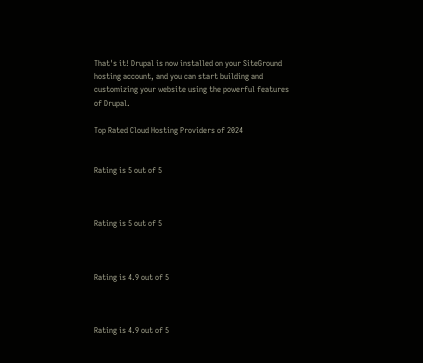That's it! Drupal is now installed on your SiteGround hosting account, and you can start building and customizing your website using the powerful features of Drupal.

Top Rated Cloud Hosting Providers of 2024


Rating is 5 out of 5



Rating is 5 out of 5



Rating is 4.9 out of 5



Rating is 4.9 out of 5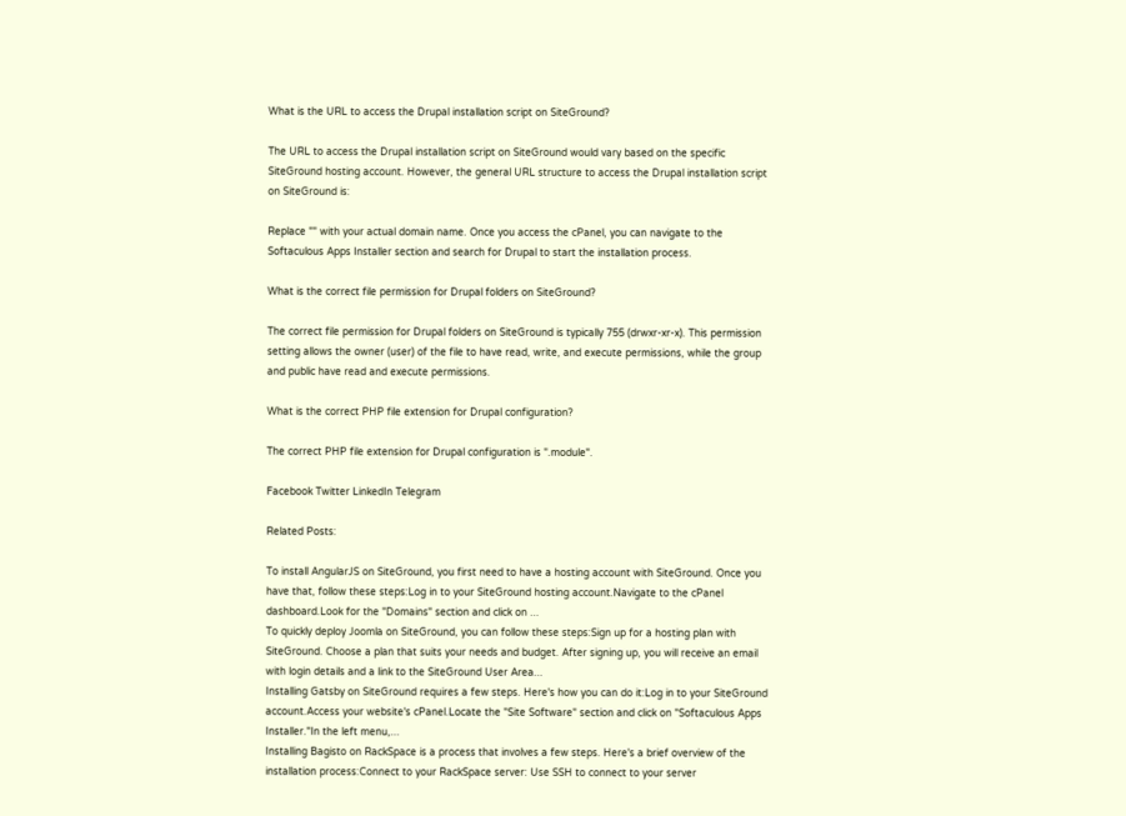What is the URL to access the Drupal installation script on SiteGround?

The URL to access the Drupal installation script on SiteGround would vary based on the specific SiteGround hosting account. However, the general URL structure to access the Drupal installation script on SiteGround is:

Replace "" with your actual domain name. Once you access the cPanel, you can navigate to the Softaculous Apps Installer section and search for Drupal to start the installation process.

What is the correct file permission for Drupal folders on SiteGround?

The correct file permission for Drupal folders on SiteGround is typically 755 (drwxr-xr-x). This permission setting allows the owner (user) of the file to have read, write, and execute permissions, while the group and public have read and execute permissions.

What is the correct PHP file extension for Drupal configuration?

The correct PHP file extension for Drupal configuration is ".module".

Facebook Twitter LinkedIn Telegram

Related Posts:

To install AngularJS on SiteGround, you first need to have a hosting account with SiteGround. Once you have that, follow these steps:Log in to your SiteGround hosting account.Navigate to the cPanel dashboard.Look for the "Domains" section and click on ...
To quickly deploy Joomla on SiteGround, you can follow these steps:Sign up for a hosting plan with SiteGround. Choose a plan that suits your needs and budget. After signing up, you will receive an email with login details and a link to the SiteGround User Area...
Installing Gatsby on SiteGround requires a few steps. Here's how you can do it:Log in to your SiteGround account.Access your website's cPanel.Locate the "Site Software" section and click on "Softaculous Apps Installer."In the left menu,...
Installing Bagisto on RackSpace is a process that involves a few steps. Here's a brief overview of the installation process:Connect to your RackSpace server: Use SSH to connect to your server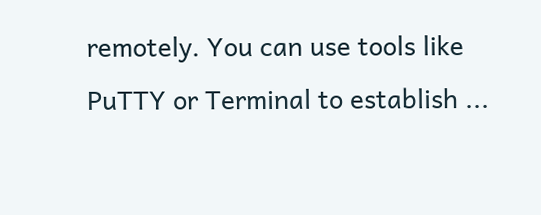remotely. You can use tools like PuTTY or Terminal to establish ...